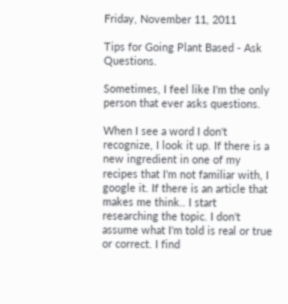Friday, November 11, 2011

Tips for Going Plant Based - Ask Questions.

Sometimes, I feel like I'm the only person that ever asks questions.

When I see a word I don't recognize, I look it up. If there is a new ingredient in one of my recipes that I'm not familiar with, I google it. If there is an article that makes me think.. I start researching the topic. I don't assume what I'm told is real or true or correct. I find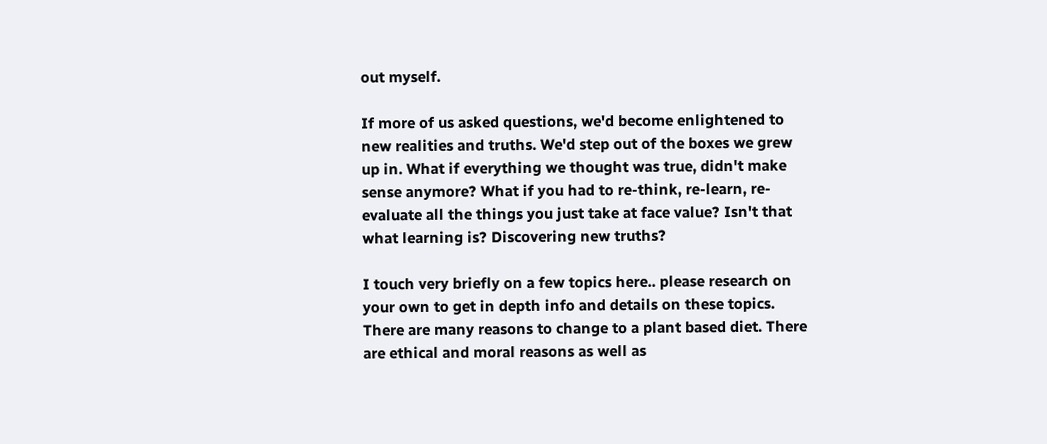out myself.

If more of us asked questions, we'd become enlightened to new realities and truths. We'd step out of the boxes we grew up in. What if everything we thought was true, didn't make sense anymore? What if you had to re-think, re-learn, re-evaluate all the things you just take at face value? Isn't that what learning is? Discovering new truths?

I touch very briefly on a few topics here.. please research on your own to get in depth info and details on these topics. There are many reasons to change to a plant based diet. There are ethical and moral reasons as well as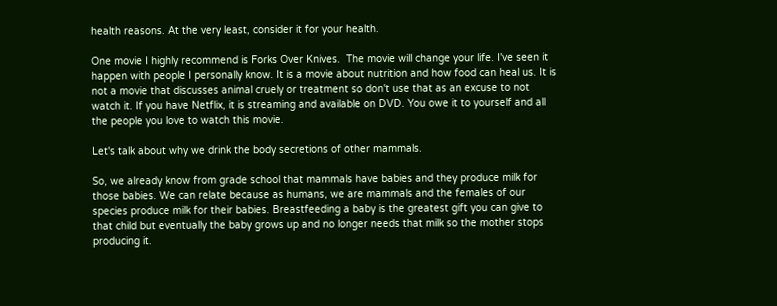health reasons. At the very least, consider it for your health.

One movie I highly recommend is Forks Over Knives.  The movie will change your life. I've seen it happen with people I personally know. It is a movie about nutrition and how food can heal us. It is not a movie that discusses animal cruely or treatment so don't use that as an excuse to not watch it. If you have Netflix, it is streaming and available on DVD. You owe it to yourself and all the people you love to watch this movie.

Let's talk about why we drink the body secretions of other mammals.

So, we already know from grade school that mammals have babies and they produce milk for those babies. We can relate because as humans, we are mammals and the females of our species produce milk for their babies. Breastfeeding a baby is the greatest gift you can give to that child but eventually the baby grows up and no longer needs that milk so the mother stops producing it.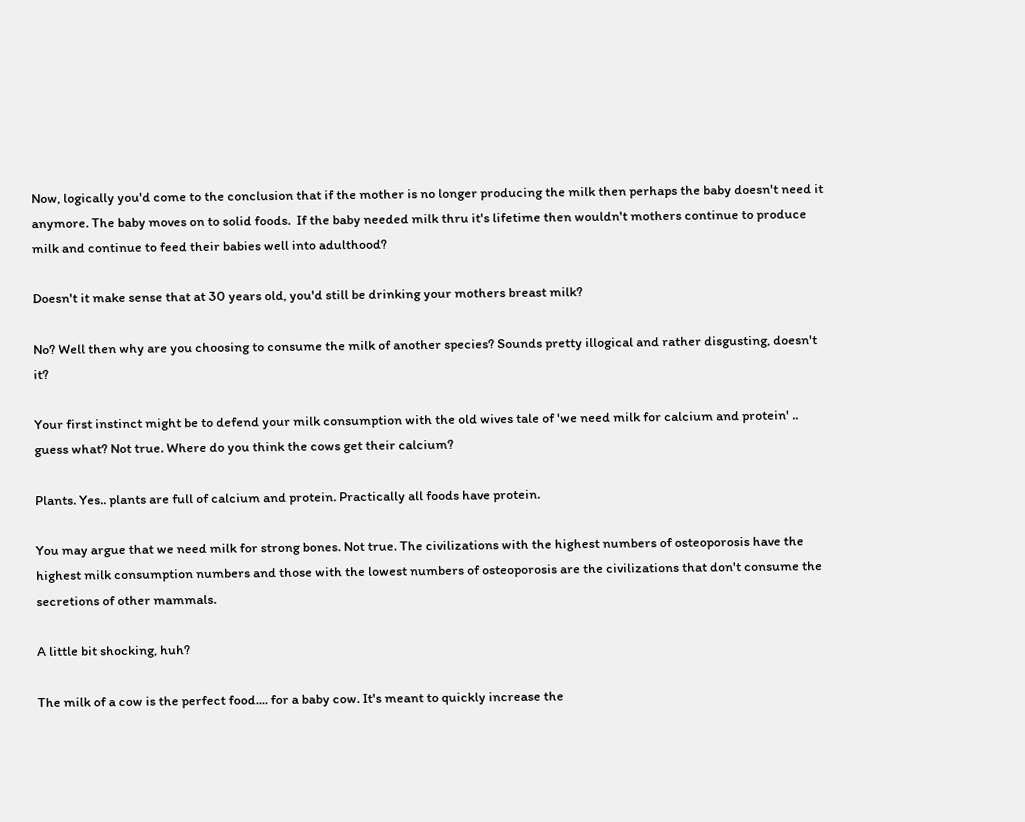Now, logically you'd come to the conclusion that if the mother is no longer producing the milk then perhaps the baby doesn't need it anymore. The baby moves on to solid foods.  If the baby needed milk thru it's lifetime then wouldn't mothers continue to produce milk and continue to feed their babies well into adulthood?

Doesn't it make sense that at 30 years old, you'd still be drinking your mothers breast milk?

No? Well then why are you choosing to consume the milk of another species? Sounds pretty illogical and rather disgusting, doesn't it?

Your first instinct might be to defend your milk consumption with the old wives tale of 'we need milk for calcium and protein' .. guess what? Not true. Where do you think the cows get their calcium?

Plants. Yes.. plants are full of calcium and protein. Practically all foods have protein.

You may argue that we need milk for strong bones. Not true. The civilizations with the highest numbers of osteoporosis have the highest milk consumption numbers and those with the lowest numbers of osteoporosis are the civilizations that don't consume the secretions of other mammals.

A little bit shocking, huh?

The milk of a cow is the perfect food.... for a baby cow. It's meant to quickly increase the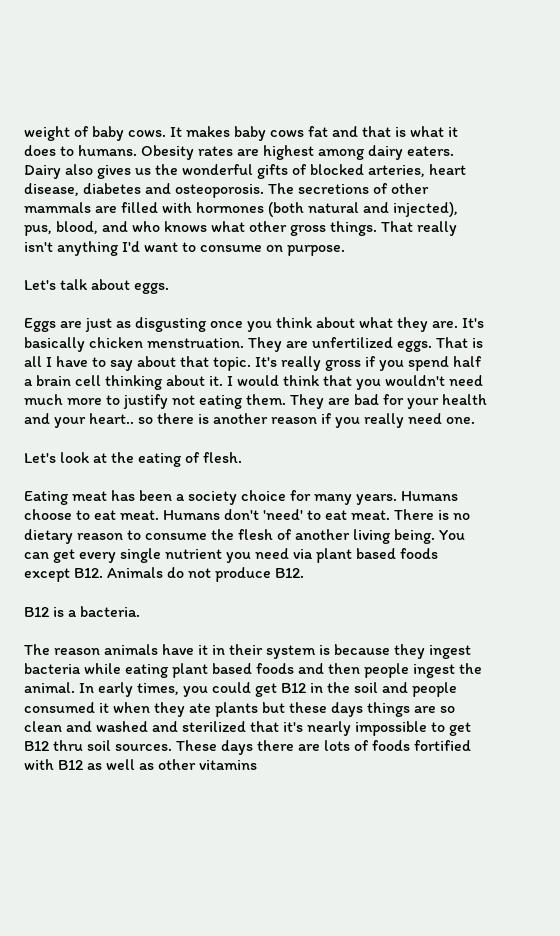weight of baby cows. It makes baby cows fat and that is what it does to humans. Obesity rates are highest among dairy eaters. Dairy also gives us the wonderful gifts of blocked arteries, heart disease, diabetes and osteoporosis. The secretions of other mammals are filled with hormones (both natural and injected), pus, blood, and who knows what other gross things. That really isn't anything I'd want to consume on purpose.

Let's talk about eggs.

Eggs are just as disgusting once you think about what they are. It's basically chicken menstruation. They are unfertilized eggs. That is all I have to say about that topic. It's really gross if you spend half a brain cell thinking about it. I would think that you wouldn't need much more to justify not eating them. They are bad for your health and your heart.. so there is another reason if you really need one.

Let's look at the eating of flesh.

Eating meat has been a society choice for many years. Humans choose to eat meat. Humans don't 'need' to eat meat. There is no dietary reason to consume the flesh of another living being. You can get every single nutrient you need via plant based foods except B12. Animals do not produce B12.

B12 is a bacteria.

The reason animals have it in their system is because they ingest bacteria while eating plant based foods and then people ingest the animal. In early times, you could get B12 in the soil and people consumed it when they ate plants but these days things are so clean and washed and sterilized that it's nearly impossible to get B12 thru soil sources. These days there are lots of foods fortified with B12 as well as other vitamins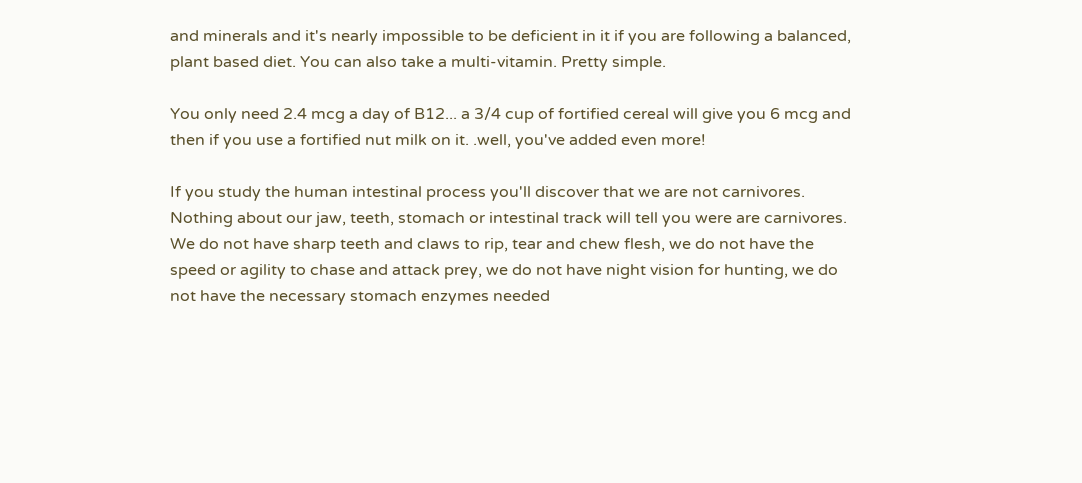and minerals and it's nearly impossible to be deficient in it if you are following a balanced, plant based diet. You can also take a multi-vitamin. Pretty simple.

You only need 2.4 mcg a day of B12... a 3/4 cup of fortified cereal will give you 6 mcg and then if you use a fortified nut milk on it. .well, you've added even more!

If you study the human intestinal process you'll discover that we are not carnivores. Nothing about our jaw, teeth, stomach or intestinal track will tell you were are carnivores. We do not have sharp teeth and claws to rip, tear and chew flesh, we do not have the speed or agility to chase and attack prey, we do not have night vision for hunting, we do not have the necessary stomach enzymes needed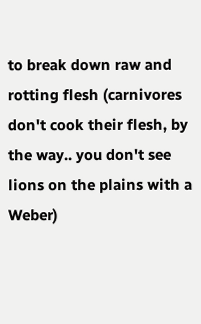to break down raw and rotting flesh (carnivores don't cook their flesh, by the way.. you don't see lions on the plains with a Weber)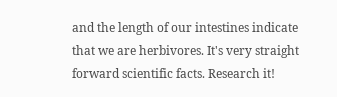and the length of our intestines indicate that we are herbivores. It's very straight forward scientific facts. Research it!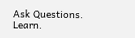Ask Questions. Learn.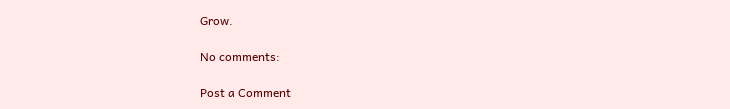Grow.

No comments:

Post a Comment